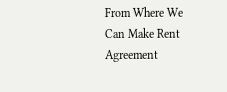From Where We Can Make Rent Agreement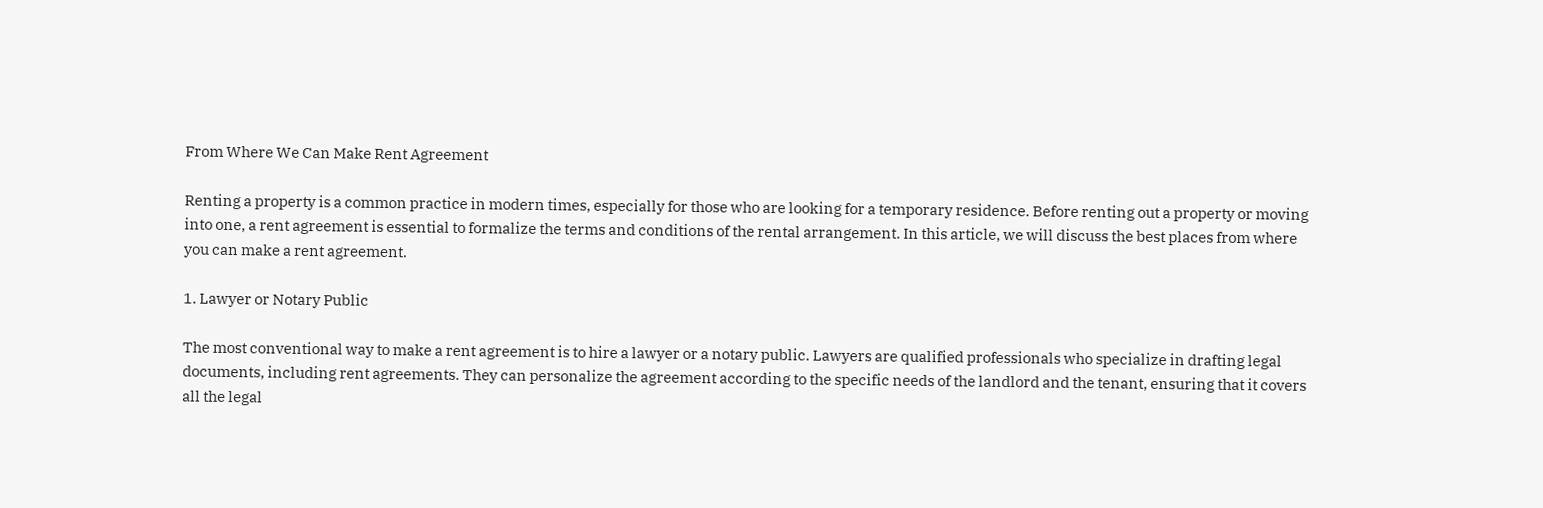From Where We Can Make Rent Agreement

Renting a property is a common practice in modern times, especially for those who are looking for a temporary residence. Before renting out a property or moving into one, a rent agreement is essential to formalize the terms and conditions of the rental arrangement. In this article, we will discuss the best places from where you can make a rent agreement.

1. Lawyer or Notary Public

The most conventional way to make a rent agreement is to hire a lawyer or a notary public. Lawyers are qualified professionals who specialize in drafting legal documents, including rent agreements. They can personalize the agreement according to the specific needs of the landlord and the tenant, ensuring that it covers all the legal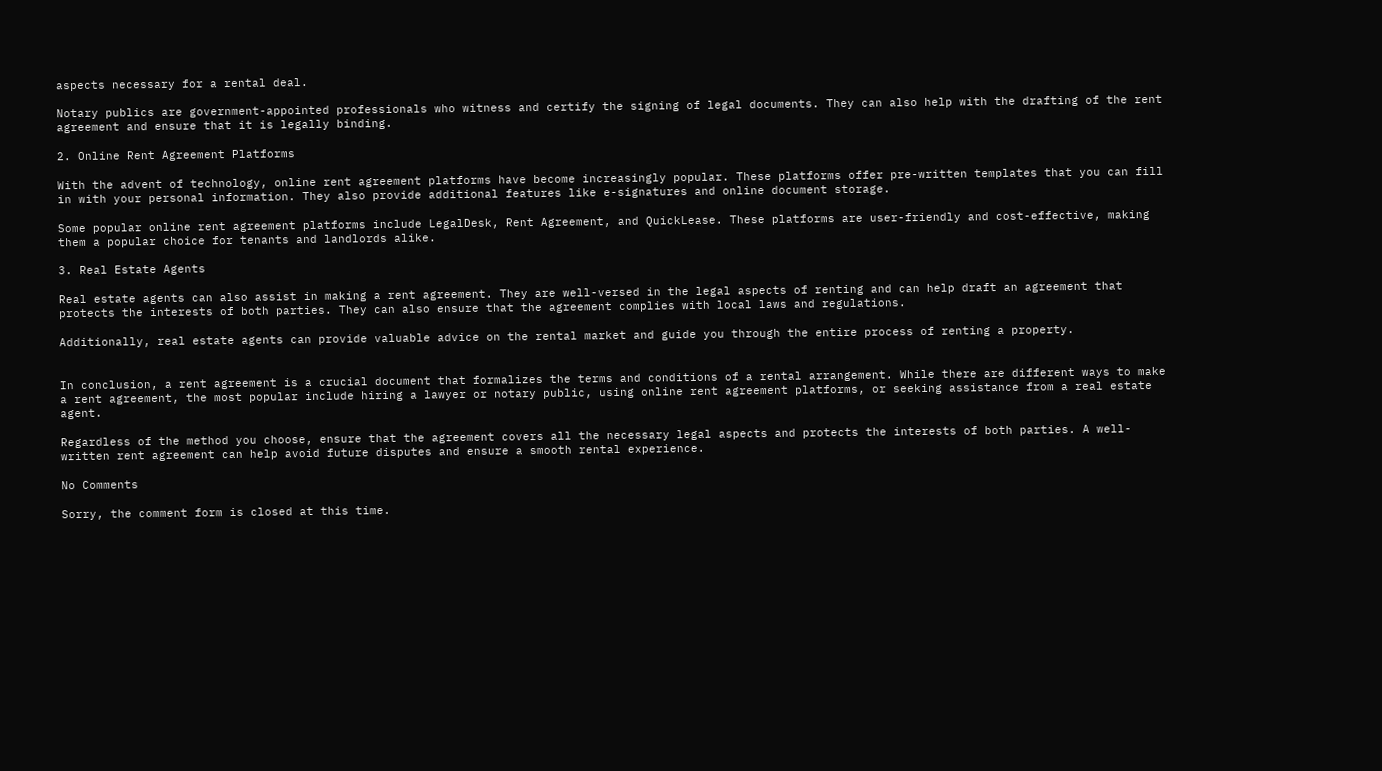aspects necessary for a rental deal.

Notary publics are government-appointed professionals who witness and certify the signing of legal documents. They can also help with the drafting of the rent agreement and ensure that it is legally binding.

2. Online Rent Agreement Platforms

With the advent of technology, online rent agreement platforms have become increasingly popular. These platforms offer pre-written templates that you can fill in with your personal information. They also provide additional features like e-signatures and online document storage.

Some popular online rent agreement platforms include LegalDesk, Rent Agreement, and QuickLease. These platforms are user-friendly and cost-effective, making them a popular choice for tenants and landlords alike.

3. Real Estate Agents

Real estate agents can also assist in making a rent agreement. They are well-versed in the legal aspects of renting and can help draft an agreement that protects the interests of both parties. They can also ensure that the agreement complies with local laws and regulations.

Additionally, real estate agents can provide valuable advice on the rental market and guide you through the entire process of renting a property.


In conclusion, a rent agreement is a crucial document that formalizes the terms and conditions of a rental arrangement. While there are different ways to make a rent agreement, the most popular include hiring a lawyer or notary public, using online rent agreement platforms, or seeking assistance from a real estate agent.

Regardless of the method you choose, ensure that the agreement covers all the necessary legal aspects and protects the interests of both parties. A well-written rent agreement can help avoid future disputes and ensure a smooth rental experience.

No Comments

Sorry, the comment form is closed at this time.